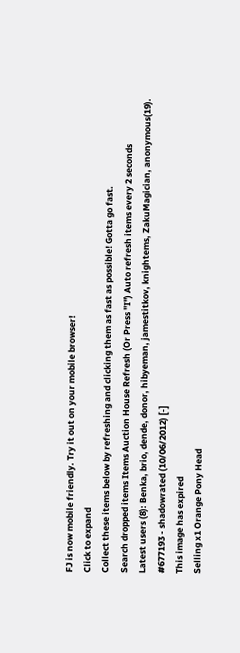FJ is now mobile friendly. Try it out on your mobile browser!
Click to expand
Collect these items below by refreshing and clicking them as fast as possible! Gotta go fast.
Search dropped items Items Auction House Refresh (Or Press "I") Auto refresh items every 2 seconds
Latest users (8): Benka, brio, dende, donor, hibyeman, jamestitkov, knightems, ZakuMagician, anonymous(19).
#677193 - shadowrated (10/06/2012) [-]
This image has expired
Selling x1 Orange Pony Head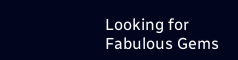Looking for Fabulous Gems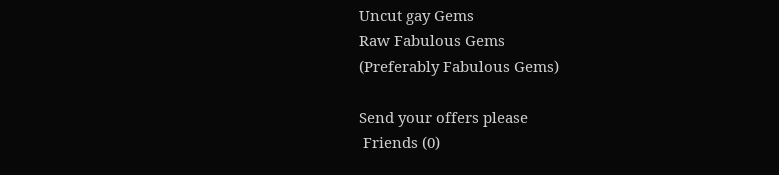Uncut gay Gems
Raw Fabulous Gems
(Preferably Fabulous Gems)

Send your offers please
 Friends (0)